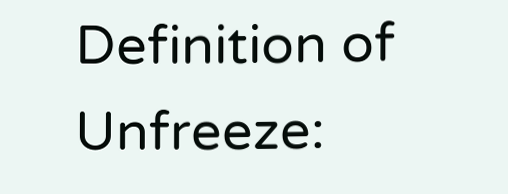Definition of Unfreeze: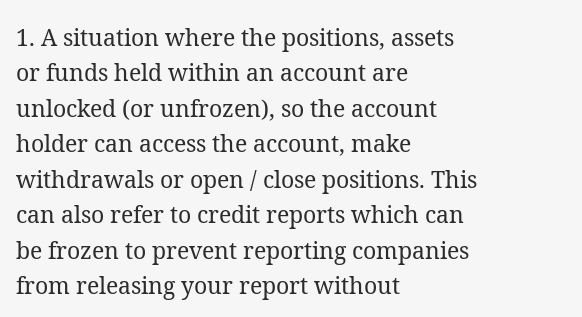1. A situation where the positions, assets or funds held within an account are unlocked (or unfrozen), so the account holder can access the account, make withdrawals or open / close positions. This can also refer to credit reports which can be frozen to prevent reporting companies from releasing your report without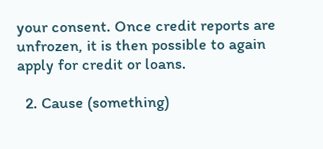your consent. Once credit reports are unfrozen, it is then possible to again apply for credit or loans.

  2. Cause (something)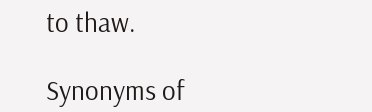to thaw.

Synonyms of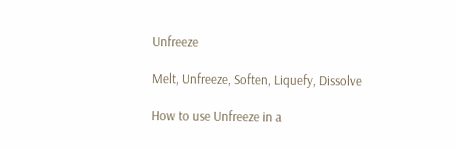Unfreeze

Melt, Unfreeze, Soften, Liquefy, Dissolve

How to use Unfreeze in a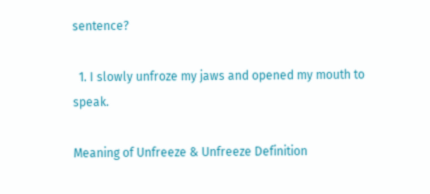sentence?

  1. I slowly unfroze my jaws and opened my mouth to speak.

Meaning of Unfreeze & Unfreeze Definition